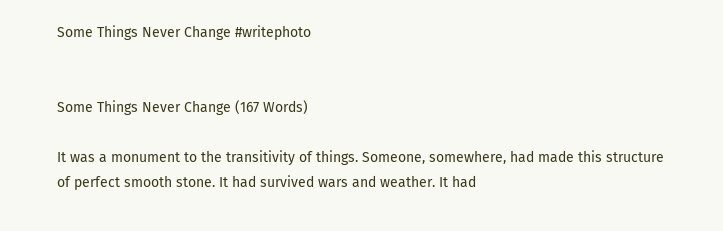Some Things Never Change #writephoto


Some Things Never Change (167 Words)

It was a monument to the transitivity of things. Someone, somewhere, had made this structure of perfect smooth stone. It had survived wars and weather. It had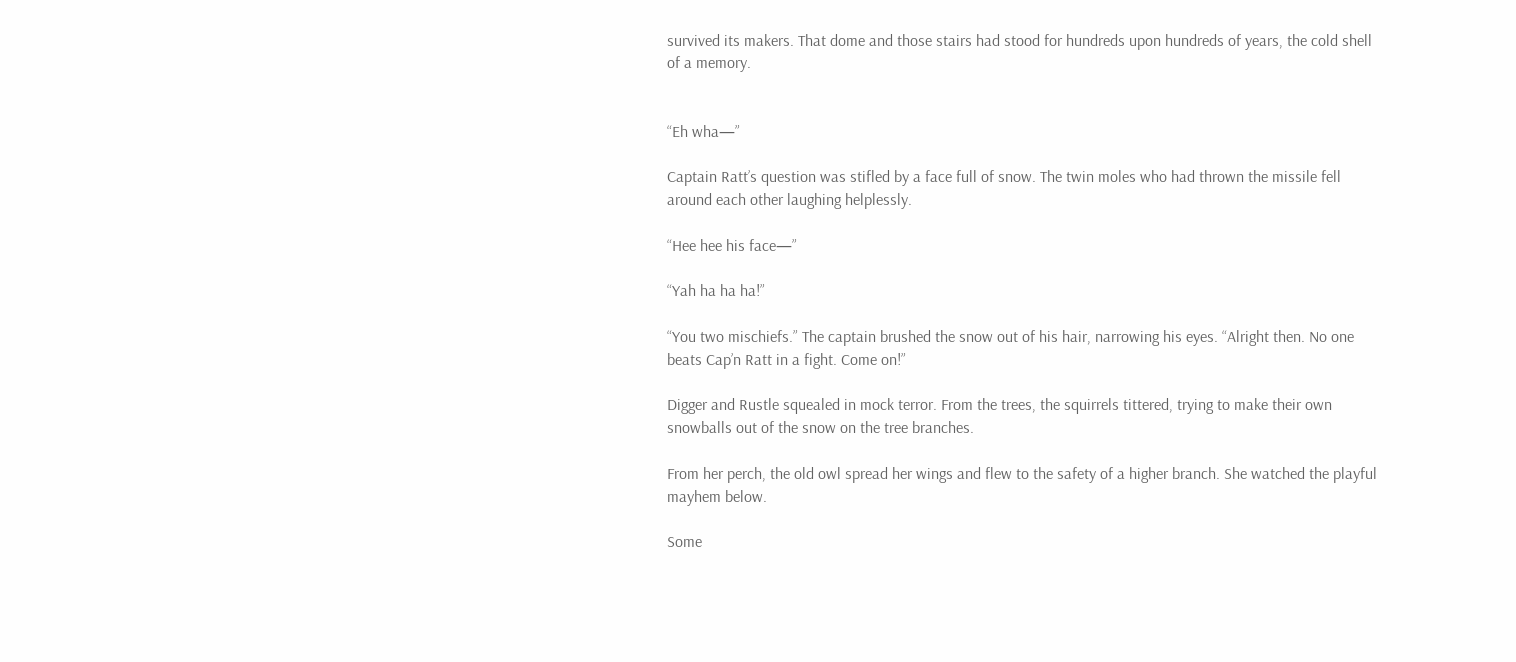survived its makers. That dome and those stairs had stood for hundreds upon hundreds of years, the cold shell of a memory.


“Eh wha—”

Captain Ratt’s question was stifled by a face full of snow. The twin moles who had thrown the missile fell around each other laughing helplessly.

“Hee hee his face—”

“Yah ha ha ha!”

“You two mischiefs.” The captain brushed the snow out of his hair, narrowing his eyes. “Alright then. No one beats Cap’n Ratt in a fight. Come on!”

Digger and Rustle squealed in mock terror. From the trees, the squirrels tittered, trying to make their own snowballs out of the snow on the tree branches.

From her perch, the old owl spread her wings and flew to the safety of a higher branch. She watched the playful mayhem below.

Some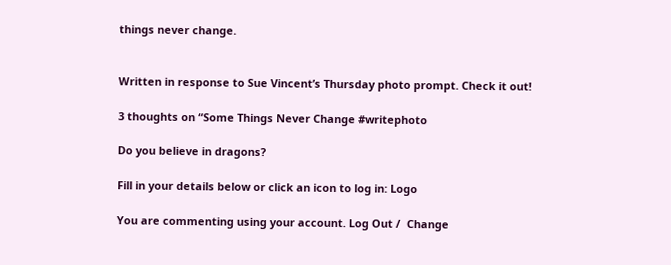things never change.


Written in response to Sue Vincent’s Thursday photo prompt. Check it out!

3 thoughts on “Some Things Never Change #writephoto

Do you believe in dragons?

Fill in your details below or click an icon to log in: Logo

You are commenting using your account. Log Out /  Change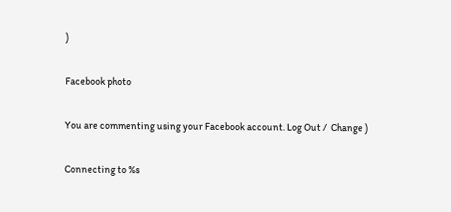)

Facebook photo

You are commenting using your Facebook account. Log Out /  Change )

Connecting to %s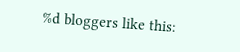%d bloggers like this: